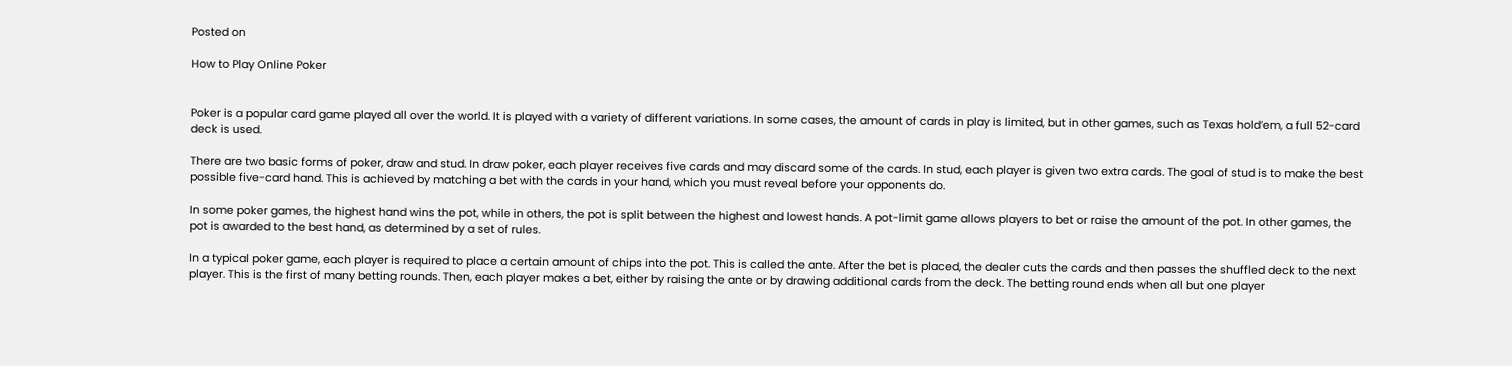Posted on

How to Play Online Poker


Poker is a popular card game played all over the world. It is played with a variety of different variations. In some cases, the amount of cards in play is limited, but in other games, such as Texas hold’em, a full 52-card deck is used.

There are two basic forms of poker, draw and stud. In draw poker, each player receives five cards and may discard some of the cards. In stud, each player is given two extra cards. The goal of stud is to make the best possible five-card hand. This is achieved by matching a bet with the cards in your hand, which you must reveal before your opponents do.

In some poker games, the highest hand wins the pot, while in others, the pot is split between the highest and lowest hands. A pot-limit game allows players to bet or raise the amount of the pot. In other games, the pot is awarded to the best hand, as determined by a set of rules.

In a typical poker game, each player is required to place a certain amount of chips into the pot. This is called the ante. After the bet is placed, the dealer cuts the cards and then passes the shuffled deck to the next player. This is the first of many betting rounds. Then, each player makes a bet, either by raising the ante or by drawing additional cards from the deck. The betting round ends when all but one player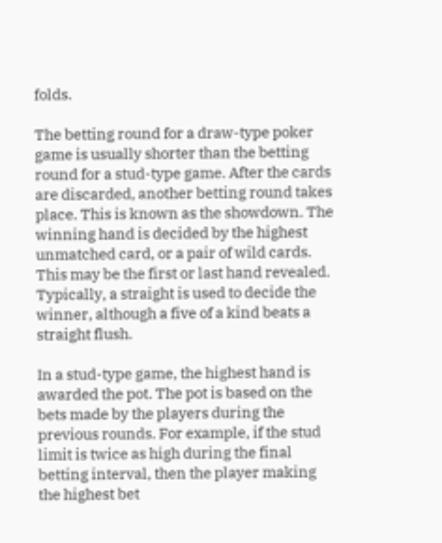folds.

The betting round for a draw-type poker game is usually shorter than the betting round for a stud-type game. After the cards are discarded, another betting round takes place. This is known as the showdown. The winning hand is decided by the highest unmatched card, or a pair of wild cards. This may be the first or last hand revealed. Typically, a straight is used to decide the winner, although a five of a kind beats a straight flush.

In a stud-type game, the highest hand is awarded the pot. The pot is based on the bets made by the players during the previous rounds. For example, if the stud limit is twice as high during the final betting interval, then the player making the highest bet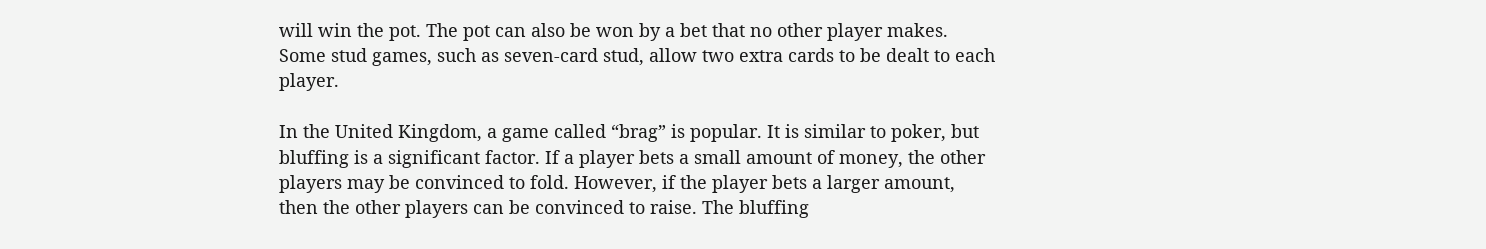will win the pot. The pot can also be won by a bet that no other player makes. Some stud games, such as seven-card stud, allow two extra cards to be dealt to each player.

In the United Kingdom, a game called “brag” is popular. It is similar to poker, but bluffing is a significant factor. If a player bets a small amount of money, the other players may be convinced to fold. However, if the player bets a larger amount, then the other players can be convinced to raise. The bluffing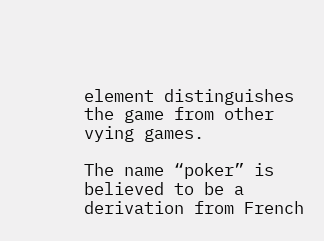element distinguishes the game from other vying games.

The name “poker” is believed to be a derivation from French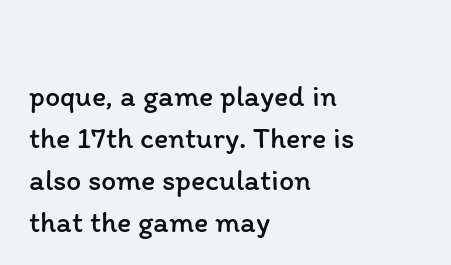poque, a game played in the 17th century. There is also some speculation that the game may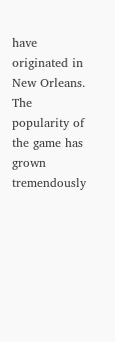have originated in New Orleans. The popularity of the game has grown tremendously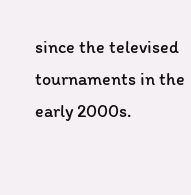since the televised tournaments in the early 2000s.